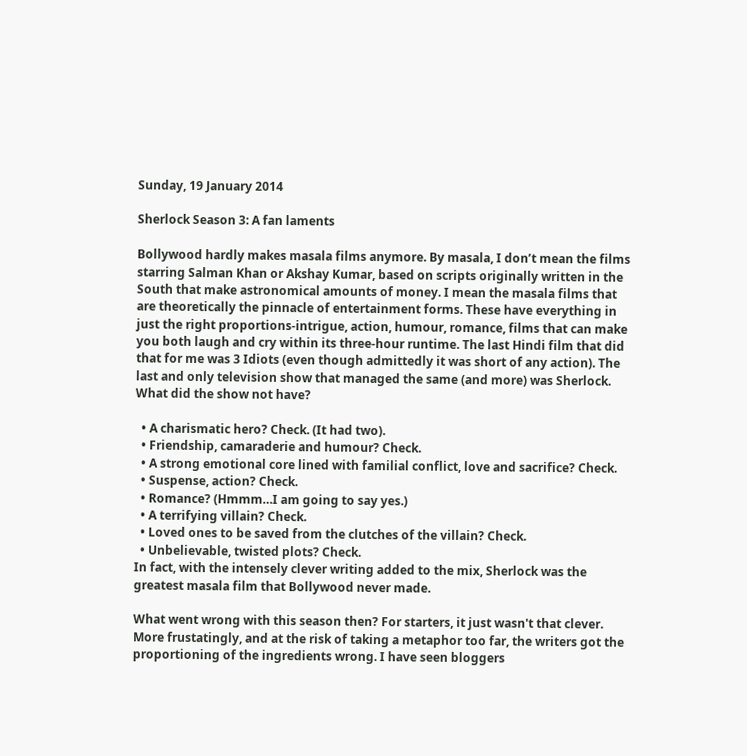Sunday, 19 January 2014

Sherlock Season 3: A fan laments

Bollywood hardly makes masala films anymore. By masala, I don’t mean the films starring Salman Khan or Akshay Kumar, based on scripts originally written in the South that make astronomical amounts of money. I mean the masala films that are theoretically the pinnacle of entertainment forms. These have everything in just the right proportions-intrigue, action, humour, romance, films that can make you both laugh and cry within its three-hour runtime. The last Hindi film that did that for me was 3 Idiots (even though admittedly it was short of any action). The last and only television show that managed the same (and more) was Sherlock.
What did the show not have?

  • A charismatic hero? Check. (It had two).
  • Friendship, camaraderie and humour? Check.
  • A strong emotional core lined with familial conflict, love and sacrifice? Check.
  • Suspense, action? Check.
  • Romance? (Hmmm…I am going to say yes.)
  • A terrifying villain? Check.
  • Loved ones to be saved from the clutches of the villain? Check.
  • Unbelievable, twisted plots? Check.
In fact, with the intensely clever writing added to the mix, Sherlock was the greatest masala film that Bollywood never made.

What went wrong with this season then? For starters, it just wasn't that clever. More frustatingly, and at the risk of taking a metaphor too far, the writers got the proportioning of the ingredients wrong. I have seen bloggers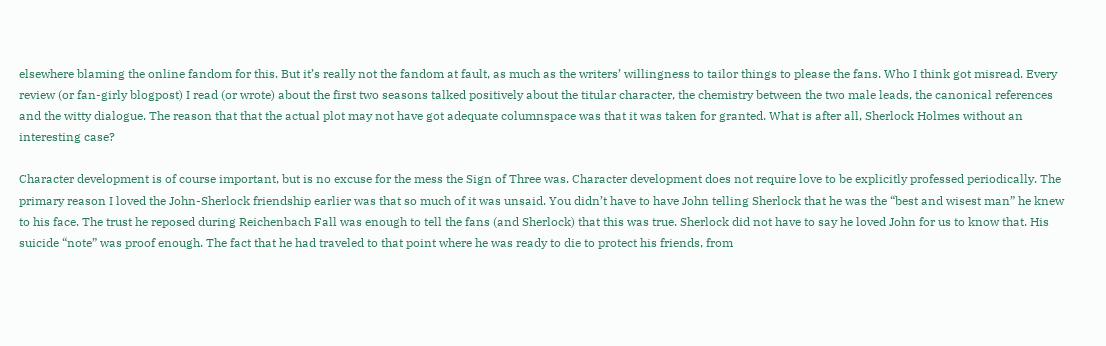elsewhere blaming the online fandom for this. But it’s really not the fandom at fault, as much as the writers’ willingness to tailor things to please the fans. Who I think got misread. Every review (or fan-girly blogpost) I read (or wrote) about the first two seasons talked positively about the titular character, the chemistry between the two male leads, the canonical references and the witty dialogue. The reason that that the actual plot may not have got adequate columnspace was that it was taken for granted. What is after all, Sherlock Holmes without an interesting case?

Character development is of course important, but is no excuse for the mess the Sign of Three was. Character development does not require love to be explicitly professed periodically. The primary reason I loved the John-Sherlock friendship earlier was that so much of it was unsaid. You didn’t have to have John telling Sherlock that he was the “best and wisest man” he knew to his face. The trust he reposed during Reichenbach Fall was enough to tell the fans (and Sherlock) that this was true. Sherlock did not have to say he loved John for us to know that. His suicide “note” was proof enough. The fact that he had traveled to that point where he was ready to die to protect his friends, from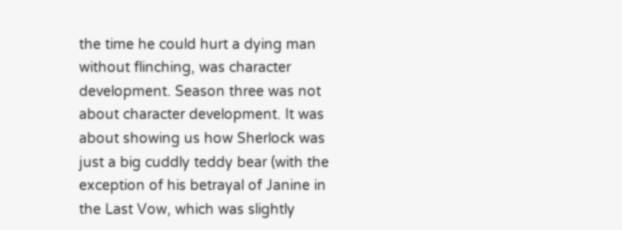the time he could hurt a dying man without flinching, was character development. Season three was not about character development. It was about showing us how Sherlock was just a big cuddly teddy bear (with the exception of his betrayal of Janine in the Last Vow, which was slightly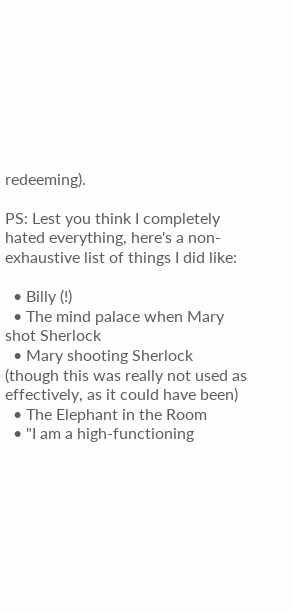redeeming).

PS: Lest you think I completely hated everything, here's a non-exhaustive list of things I did like:

  • Billy (!)
  • The mind palace when Mary shot Sherlock
  • Mary shooting Sherlock (though this was really not used as effectively, as it could have been)
  • The Elephant in the Room
  • "I am a high-functioning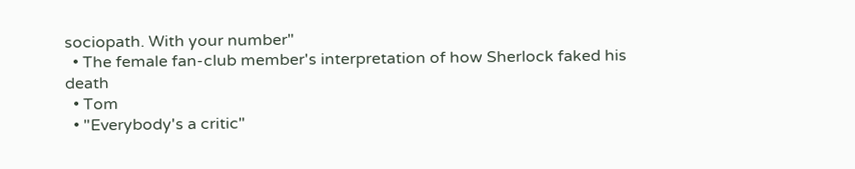sociopath. With your number"
  • The female fan-club member's interpretation of how Sherlock faked his death
  • Tom
  • "Everybody's a critic"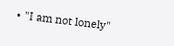• "I am not lonely"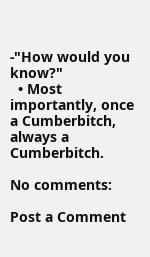-"How would you know?"
  • Most importantly, once a Cumberbitch, always a Cumberbitch.

No comments:

Post a Comment